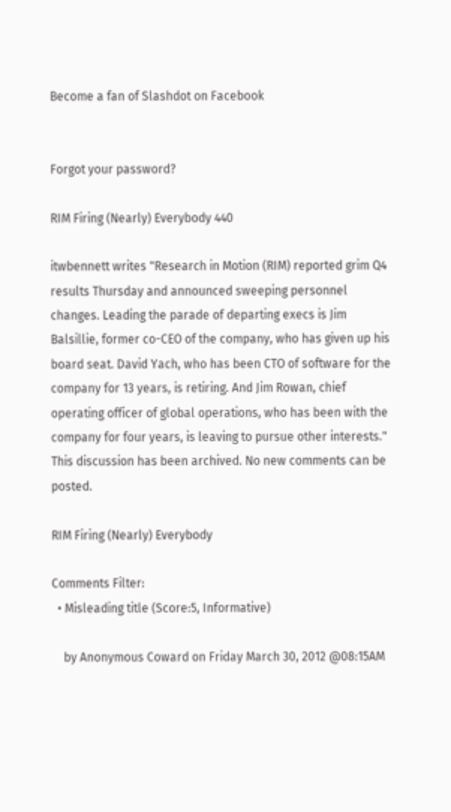Become a fan of Slashdot on Facebook


Forgot your password?

RIM Firing (Nearly) Everybody 440

itwbennett writes "Research in Motion (RIM) reported grim Q4 results Thursday and announced sweeping personnel changes. Leading the parade of departing execs is Jim Balsillie, former co-CEO of the company, who has given up his board seat. David Yach, who has been CTO of software for the company for 13 years, is retiring. And Jim Rowan, chief operating officer of global operations, who has been with the company for four years, is leaving to pursue other interests."
This discussion has been archived. No new comments can be posted.

RIM Firing (Nearly) Everybody

Comments Filter:
  • Misleading title (Score:5, Informative)

    by Anonymous Coward on Friday March 30, 2012 @08:15AM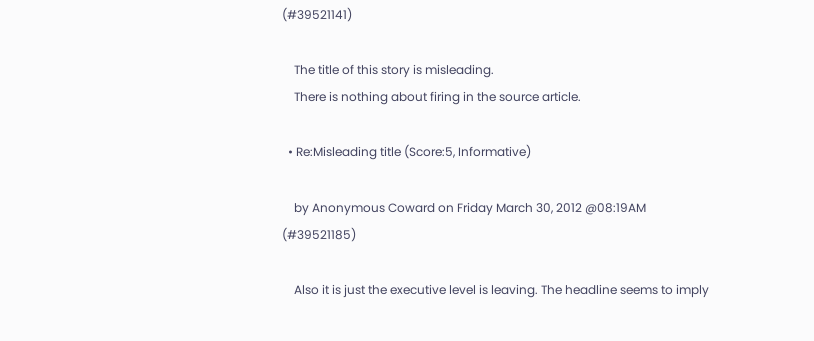(#39521141)

    The title of this story is misleading.
    There is nothing about firing in the source article.

  • Re:Misleading title (Score:5, Informative)

    by Anonymous Coward on Friday March 30, 2012 @08:19AM (#39521185)

    Also it is just the executive level is leaving. The headline seems to imply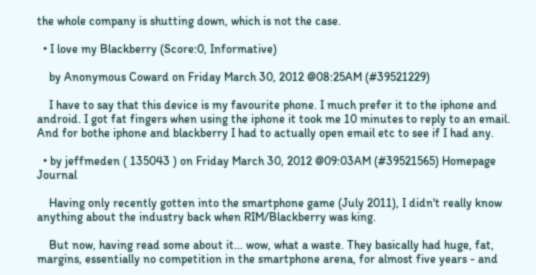the whole company is shutting down, which is not the case.

  • I love my Blackberry (Score:0, Informative)

    by Anonymous Coward on Friday March 30, 2012 @08:25AM (#39521229)

    I have to say that this device is my favourite phone. I much prefer it to the iphone and android. I got fat fingers when using the iphone it took me 10 minutes to reply to an email. And for bothe iphone and blackberry I had to actually open email etc to see if I had any.

  • by jeffmeden ( 135043 ) on Friday March 30, 2012 @09:03AM (#39521565) Homepage Journal

    Having only recently gotten into the smartphone game (July 2011), I didn't really know anything about the industry back when RIM/Blackberry was king.

    But now, having read some about it... wow, what a waste. They basically had huge, fat, margins, essentially no competition in the smartphone arena, for almost five years - and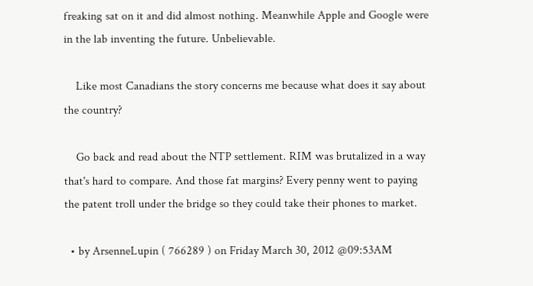freaking sat on it and did almost nothing. Meanwhile Apple and Google were in the lab inventing the future. Unbelievable.

    Like most Canadians the story concerns me because what does it say about the country?

    Go back and read about the NTP settlement. RIM was brutalized in a way that's hard to compare. And those fat margins? Every penny went to paying the patent troll under the bridge so they could take their phones to market.

  • by ArsenneLupin ( 766289 ) on Friday March 30, 2012 @09:53AM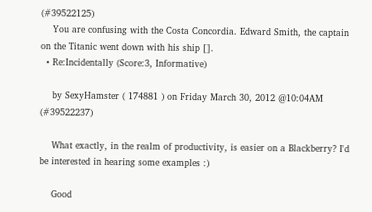(#39522125)
    You are confusing with the Costa Concordia. Edward Smith, the captain on the Titanic went down with his ship [].
  • Re:Incidentally (Score:3, Informative)

    by SexyHamster ( 174881 ) on Friday March 30, 2012 @10:04AM (#39522237)

    What exactly, in the realm of productivity, is easier on a Blackberry? I'd be interested in hearing some examples :)

    Good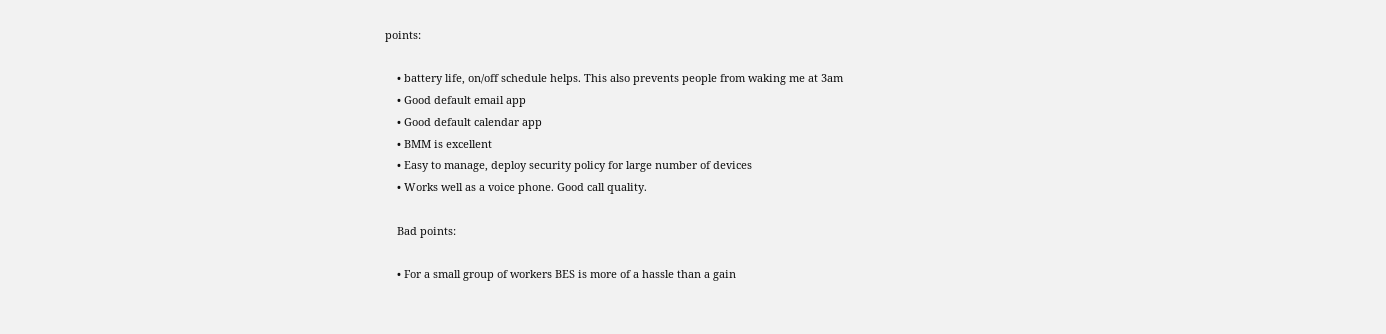points:

    • battery life, on/off schedule helps. This also prevents people from waking me at 3am
    • Good default email app
    • Good default calendar app
    • BMM is excellent
    • Easy to manage, deploy security policy for large number of devices
    • Works well as a voice phone. Good call quality.

    Bad points:

    • For a small group of workers BES is more of a hassle than a gain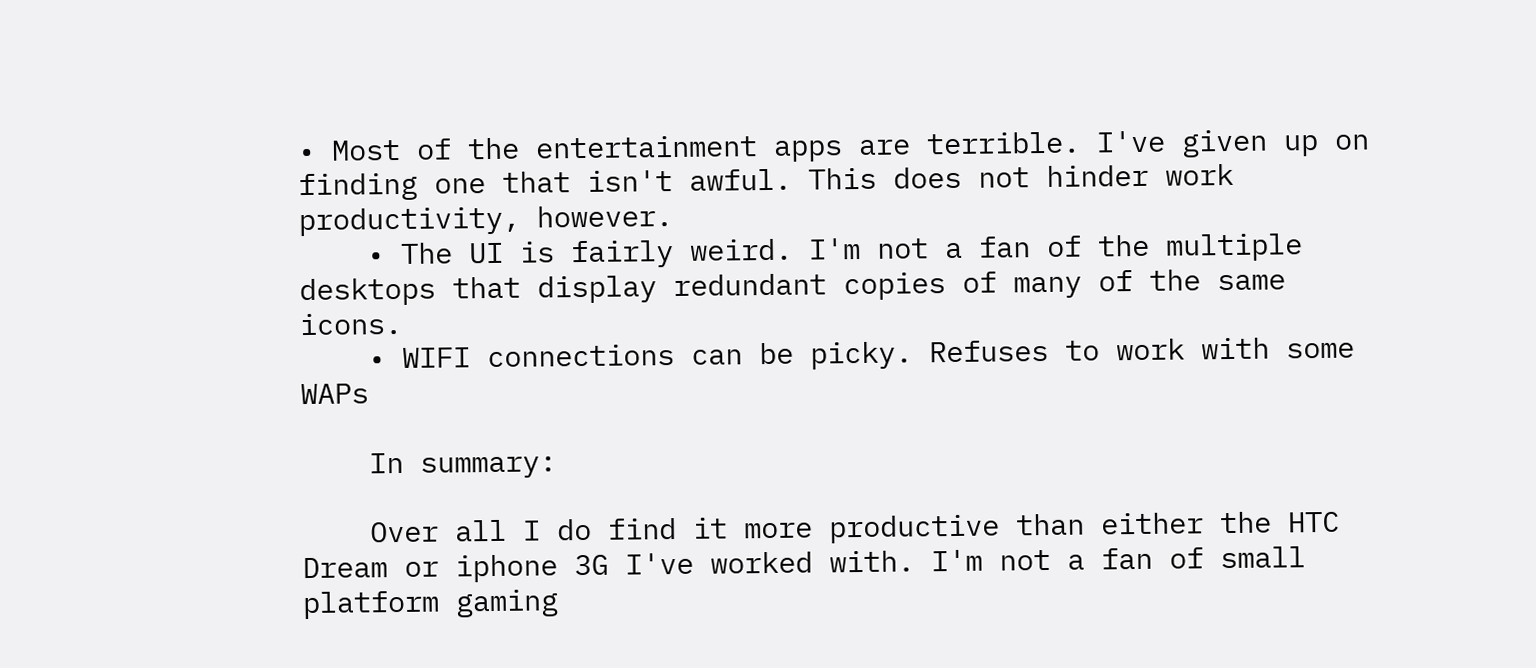• Most of the entertainment apps are terrible. I've given up on finding one that isn't awful. This does not hinder work productivity, however.
    • The UI is fairly weird. I'm not a fan of the multiple desktops that display redundant copies of many of the same icons.
    • WIFI connections can be picky. Refuses to work with some WAPs

    In summary:

    Over all I do find it more productive than either the HTC Dream or iphone 3G I've worked with. I'm not a fan of small platform gaming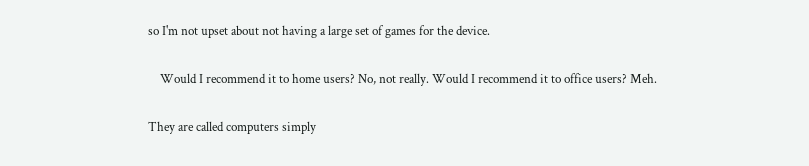so I'm not upset about not having a large set of games for the device.

    Would I recommend it to home users? No, not really. Would I recommend it to office users? Meh.

They are called computers simply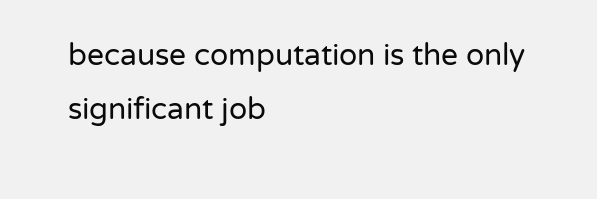because computation is the only significant job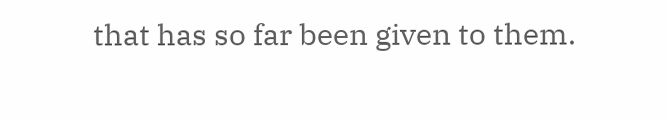that has so far been given to them.